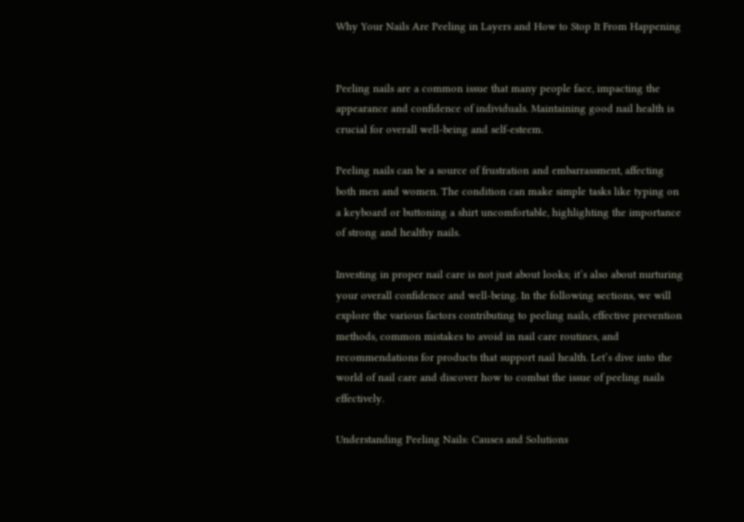Why Your Nails Are Peeling in Layers and How to Stop It From Happening


Peeling nails are a common issue that many people face, impacting the appearance and confidence of individuals. Maintaining good nail health is crucial for overall well-being and self-esteem.

Peeling nails can be a source of frustration and embarrassment, affecting both men and women. The condition can make simple tasks like typing on a keyboard or buttoning a shirt uncomfortable, highlighting the importance of strong and healthy nails.

Investing in proper nail care is not just about looks; it’s also about nurturing your overall confidence and well-being. In the following sections, we will explore the various factors contributing to peeling nails, effective prevention methods, common mistakes to avoid in nail care routines, and recommendations for products that support nail health. Let’s dive into the world of nail care and discover how to combat the issue of peeling nails effectively.

Understanding Peeling Nails: Causes and Solutions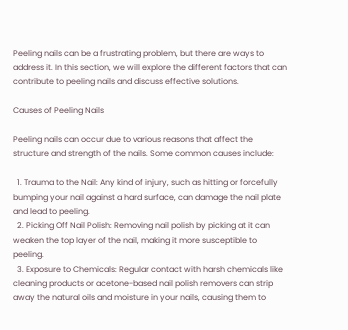Peeling nails can be a frustrating problem, but there are ways to address it. In this section, we will explore the different factors that can contribute to peeling nails and discuss effective solutions.

Causes of Peeling Nails

Peeling nails can occur due to various reasons that affect the structure and strength of the nails. Some common causes include:

  1. Trauma to the Nail: Any kind of injury, such as hitting or forcefully bumping your nail against a hard surface, can damage the nail plate and lead to peeling.
  2. Picking Off Nail Polish: Removing nail polish by picking at it can weaken the top layer of the nail, making it more susceptible to peeling.
  3. Exposure to Chemicals: Regular contact with harsh chemicals like cleaning products or acetone-based nail polish removers can strip away the natural oils and moisture in your nails, causing them to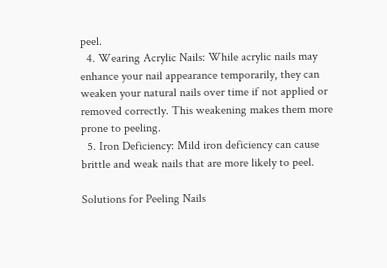peel.
  4. Wearing Acrylic Nails: While acrylic nails may enhance your nail appearance temporarily, they can weaken your natural nails over time if not applied or removed correctly. This weakening makes them more prone to peeling.
  5. Iron Deficiency: Mild iron deficiency can cause brittle and weak nails that are more likely to peel.

Solutions for Peeling Nails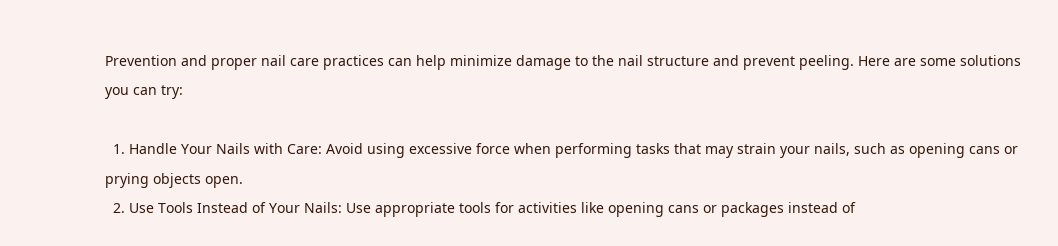Prevention and proper nail care practices can help minimize damage to the nail structure and prevent peeling. Here are some solutions you can try:

  1. Handle Your Nails with Care: Avoid using excessive force when performing tasks that may strain your nails, such as opening cans or prying objects open.
  2. Use Tools Instead of Your Nails: Use appropriate tools for activities like opening cans or packages instead of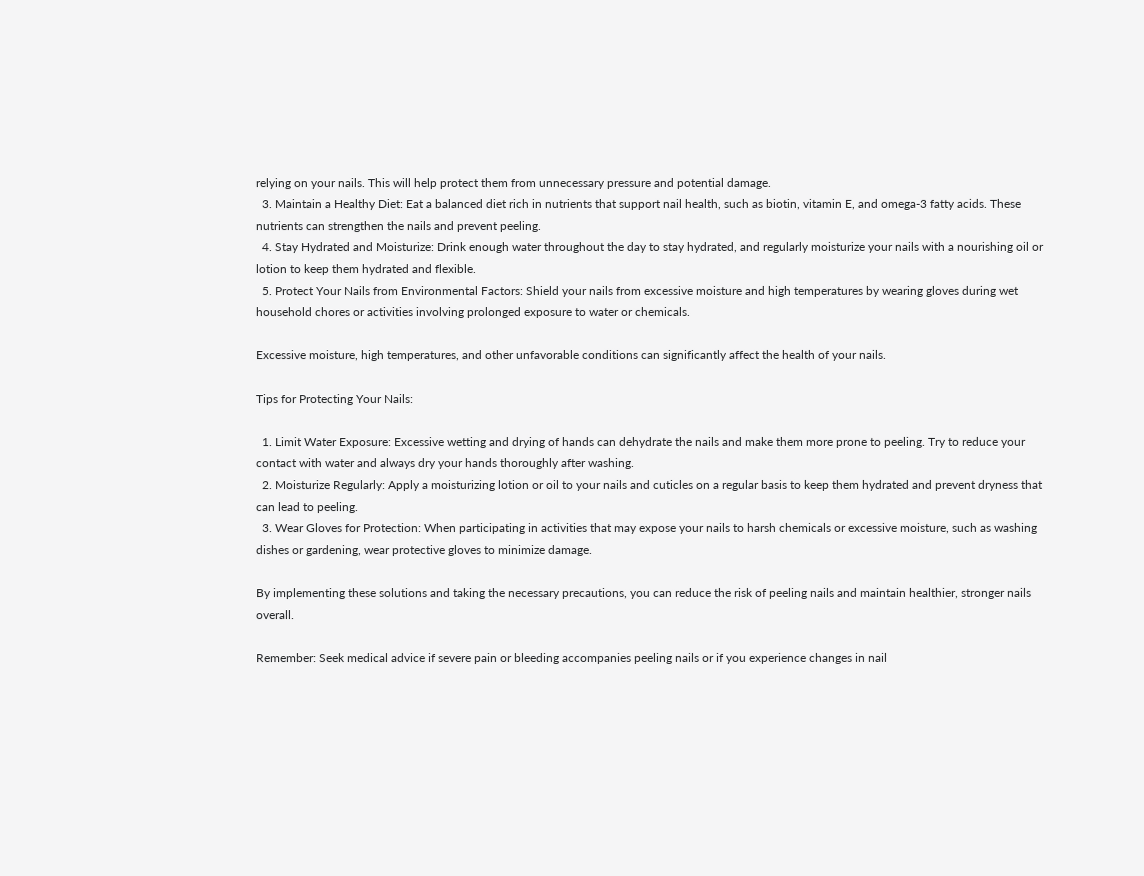relying on your nails. This will help protect them from unnecessary pressure and potential damage.
  3. Maintain a Healthy Diet: Eat a balanced diet rich in nutrients that support nail health, such as biotin, vitamin E, and omega-3 fatty acids. These nutrients can strengthen the nails and prevent peeling.
  4. Stay Hydrated and Moisturize: Drink enough water throughout the day to stay hydrated, and regularly moisturize your nails with a nourishing oil or lotion to keep them hydrated and flexible.
  5. Protect Your Nails from Environmental Factors: Shield your nails from excessive moisture and high temperatures by wearing gloves during wet household chores or activities involving prolonged exposure to water or chemicals.

Excessive moisture, high temperatures, and other unfavorable conditions can significantly affect the health of your nails.

Tips for Protecting Your Nails:

  1. Limit Water Exposure: Excessive wetting and drying of hands can dehydrate the nails and make them more prone to peeling. Try to reduce your contact with water and always dry your hands thoroughly after washing.
  2. Moisturize Regularly: Apply a moisturizing lotion or oil to your nails and cuticles on a regular basis to keep them hydrated and prevent dryness that can lead to peeling.
  3. Wear Gloves for Protection: When participating in activities that may expose your nails to harsh chemicals or excessive moisture, such as washing dishes or gardening, wear protective gloves to minimize damage.

By implementing these solutions and taking the necessary precautions, you can reduce the risk of peeling nails and maintain healthier, stronger nails overall.

Remember: Seek medical advice if severe pain or bleeding accompanies peeling nails or if you experience changes in nail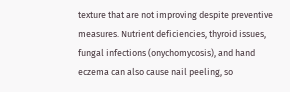texture that are not improving despite preventive measures. Nutrient deficiencies, thyroid issues, fungal infections (onychomycosis), and hand eczema can also cause nail peeling, so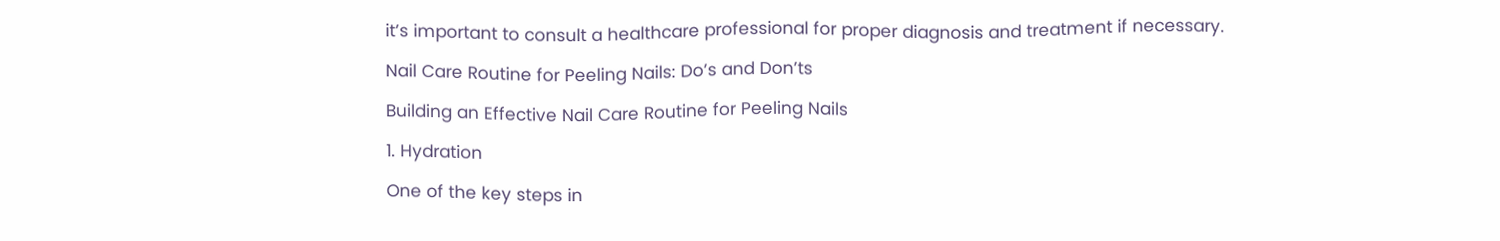it’s important to consult a healthcare professional for proper diagnosis and treatment if necessary.

Nail Care Routine for Peeling Nails: Do’s and Don’ts

Building an Effective Nail Care Routine for Peeling Nails

1. Hydration

One of the key steps in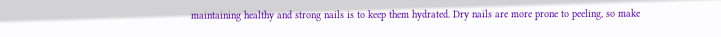maintaining healthy and strong nails is to keep them hydrated. Dry nails are more prone to peeling, so make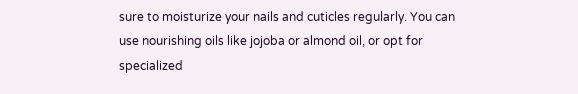sure to moisturize your nails and cuticles regularly. You can use nourishing oils like jojoba or almond oil, or opt for specialized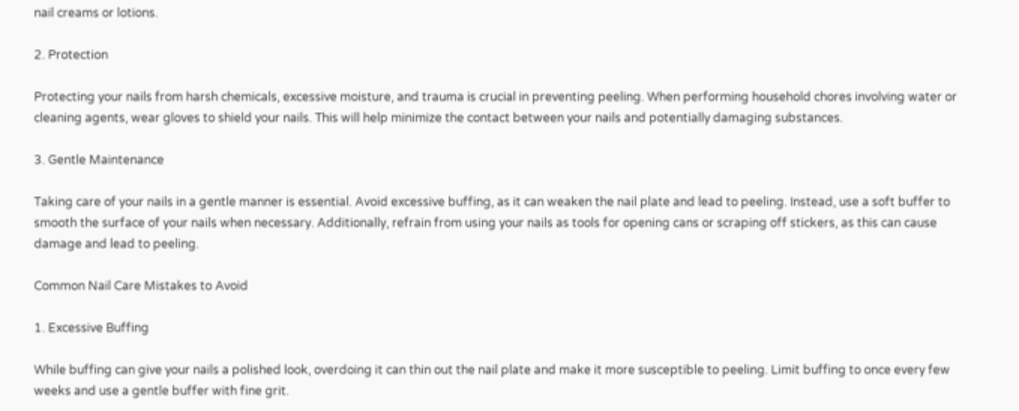nail creams or lotions.

2. Protection

Protecting your nails from harsh chemicals, excessive moisture, and trauma is crucial in preventing peeling. When performing household chores involving water or cleaning agents, wear gloves to shield your nails. This will help minimize the contact between your nails and potentially damaging substances.

3. Gentle Maintenance

Taking care of your nails in a gentle manner is essential. Avoid excessive buffing, as it can weaken the nail plate and lead to peeling. Instead, use a soft buffer to smooth the surface of your nails when necessary. Additionally, refrain from using your nails as tools for opening cans or scraping off stickers, as this can cause damage and lead to peeling.

Common Nail Care Mistakes to Avoid

1. Excessive Buffing

While buffing can give your nails a polished look, overdoing it can thin out the nail plate and make it more susceptible to peeling. Limit buffing to once every few weeks and use a gentle buffer with fine grit.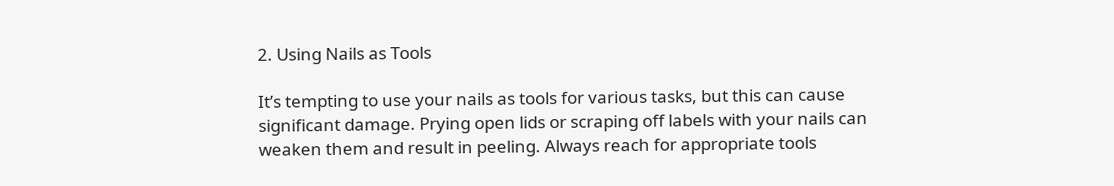2. Using Nails as Tools

It’s tempting to use your nails as tools for various tasks, but this can cause significant damage. Prying open lids or scraping off labels with your nails can weaken them and result in peeling. Always reach for appropriate tools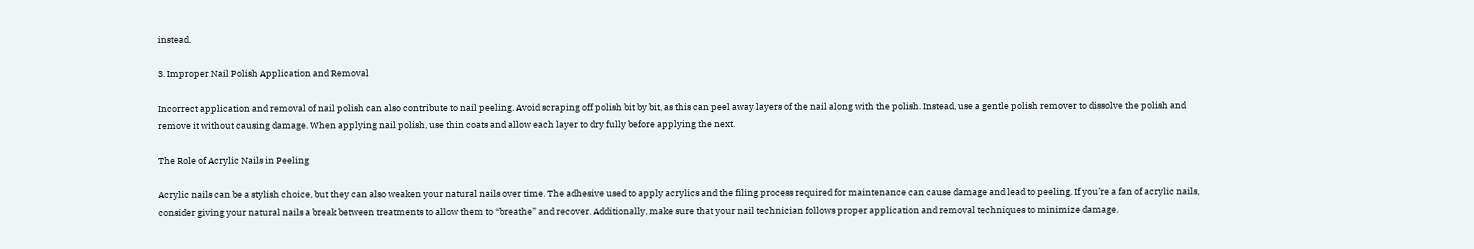instead.

3. Improper Nail Polish Application and Removal

Incorrect application and removal of nail polish can also contribute to nail peeling. Avoid scraping off polish bit by bit, as this can peel away layers of the nail along with the polish. Instead, use a gentle polish remover to dissolve the polish and remove it without causing damage. When applying nail polish, use thin coats and allow each layer to dry fully before applying the next.

The Role of Acrylic Nails in Peeling

Acrylic nails can be a stylish choice, but they can also weaken your natural nails over time. The adhesive used to apply acrylics and the filing process required for maintenance can cause damage and lead to peeling. If you’re a fan of acrylic nails, consider giving your natural nails a break between treatments to allow them to “breathe” and recover. Additionally, make sure that your nail technician follows proper application and removal techniques to minimize damage.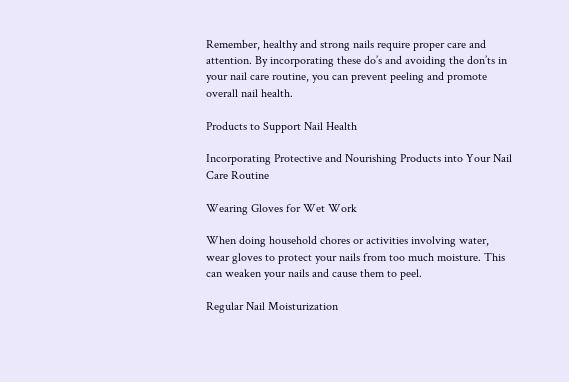Remember, healthy and strong nails require proper care and attention. By incorporating these do’s and avoiding the don’ts in your nail care routine, you can prevent peeling and promote overall nail health.

Products to Support Nail Health

Incorporating Protective and Nourishing Products into Your Nail Care Routine

Wearing Gloves for Wet Work

When doing household chores or activities involving water, wear gloves to protect your nails from too much moisture. This can weaken your nails and cause them to peel.

Regular Nail Moisturization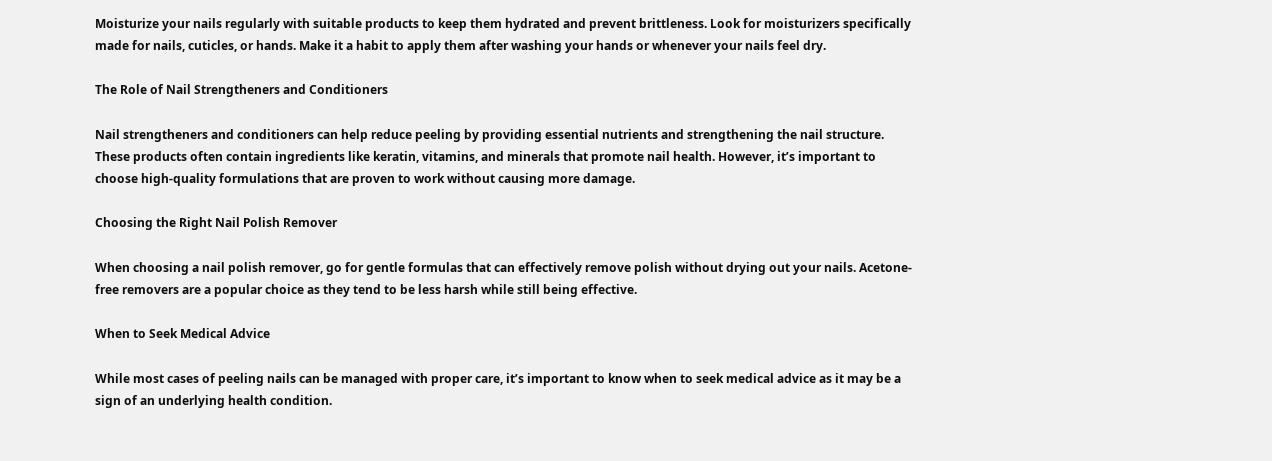Moisturize your nails regularly with suitable products to keep them hydrated and prevent brittleness. Look for moisturizers specifically made for nails, cuticles, or hands. Make it a habit to apply them after washing your hands or whenever your nails feel dry.

The Role of Nail Strengtheners and Conditioners

Nail strengtheners and conditioners can help reduce peeling by providing essential nutrients and strengthening the nail structure. These products often contain ingredients like keratin, vitamins, and minerals that promote nail health. However, it’s important to choose high-quality formulations that are proven to work without causing more damage.

Choosing the Right Nail Polish Remover

When choosing a nail polish remover, go for gentle formulas that can effectively remove polish without drying out your nails. Acetone-free removers are a popular choice as they tend to be less harsh while still being effective.

When to Seek Medical Advice

While most cases of peeling nails can be managed with proper care, it’s important to know when to seek medical advice as it may be a sign of an underlying health condition.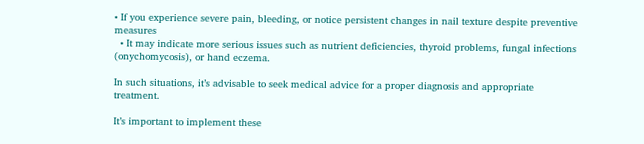• If you experience severe pain, bleeding, or notice persistent changes in nail texture despite preventive measures
  • It may indicate more serious issues such as nutrient deficiencies, thyroid problems, fungal infections (onychomycosis), or hand eczema.

In such situations, it’s advisable to seek medical advice for a proper diagnosis and appropriate treatment.

It’s important to implement these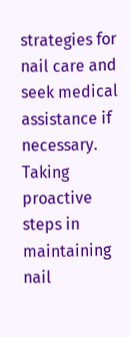strategies for nail care and seek medical assistance if necessary. Taking proactive steps in maintaining nail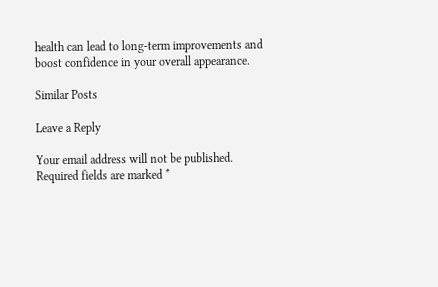health can lead to long-term improvements and boost confidence in your overall appearance.

Similar Posts

Leave a Reply

Your email address will not be published. Required fields are marked *